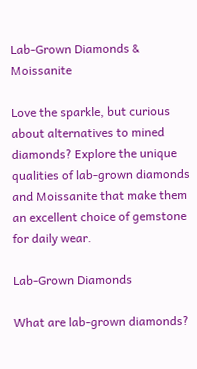Lab-Grown Diamonds & Moissanite

Love the sparkle, but curious about alternatives to mined diamonds? Explore the unique qualities of lab-grown diamonds and Moissanite that make them an excellent choice of gemstone for daily wear.

Lab-Grown Diamonds

What are lab-grown diamonds?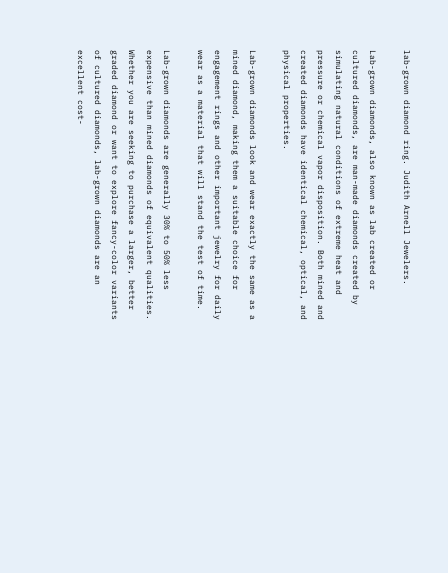lab-grown diamond ring. Judith Arnell Jewelers.

Lab-grown diamonds, also known as lab created or cultured diamonds, are man-made diamonds created by simulating natural conditions of extreme heat and pressure or chemical vapor disposition. Both mined and created diamonds have identical chemical, optical, and physical properties.

Lab-grown diamonds look and wear exactly the same as a mined diamond, making them a suitable choice for engagement rings and other important jewelry for daily wear as a material that will stand the test of time.

Lab-grown diamonds are generally 30% to 50% less expensive than mined diamonds of equivalent qualities. Whether you are seeking to purchase a larger, better graded diamond or want to explore fancy-color variants of cultured diamonds, lab-grown diamonds are an excellent cost-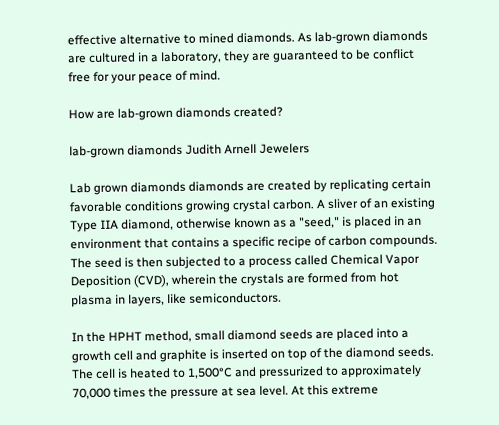effective alternative to mined diamonds. As lab-grown diamonds are cultured in a laboratory, they are guaranteed to be conflict free for your peace of mind.

How are lab-grown diamonds created?

lab-grown diamonds Judith Arnell Jewelers

Lab grown diamonds diamonds are created by replicating certain favorable conditions growing crystal carbon. A sliver of an existing Type IIA diamond, otherwise known as a "seed," is placed in an environment that contains a specific recipe of carbon compounds. The seed is then subjected to a process called Chemical Vapor Deposition (CVD), wherein the crystals are formed from hot plasma in layers, like semiconductors.

In the HPHT method, small diamond seeds are placed into a growth cell and graphite is inserted on top of the diamond seeds. The cell is heated to 1,500°C and pressurized to approximately 70,000 times the pressure at sea level. At this extreme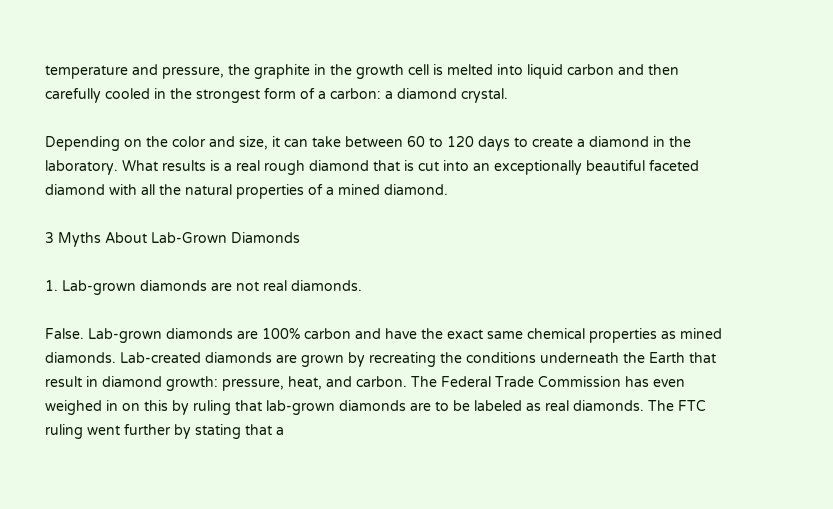temperature and pressure, the graphite in the growth cell is melted into liquid carbon and then carefully cooled in the strongest form of a carbon: a diamond crystal.

Depending on the color and size, it can take between 60 to 120 days to create a diamond in the laboratory. What results is a real rough diamond that is cut into an exceptionally beautiful faceted diamond with all the natural properties of a mined diamond.

3 Myths About Lab-Grown Diamonds

1. Lab-grown diamonds are not real diamonds.

False. Lab-grown diamonds are 100% carbon and have the exact same chemical properties as mined diamonds. Lab-created diamonds are grown by recreating the conditions underneath the Earth that result in diamond growth: pressure, heat, and carbon. The Federal Trade Commission has even weighed in on this by ruling that lab-grown diamonds are to be labeled as real diamonds. The FTC ruling went further by stating that a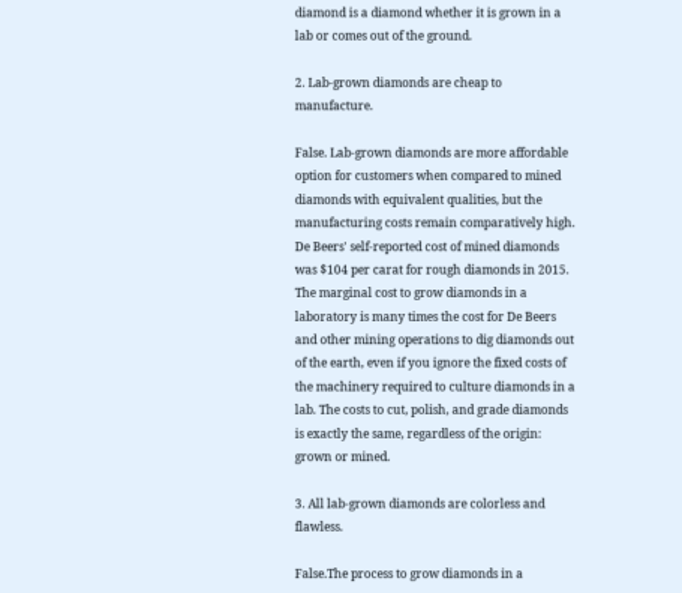diamond is a diamond whether it is grown in a lab or comes out of the ground.

2. Lab-grown diamonds are cheap to manufacture.

False. Lab-grown diamonds are more affordable option for customers when compared to mined diamonds with equivalent qualities, but the manufacturing costs remain comparatively high. De Beers' self-reported cost of mined diamonds was $104 per carat for rough diamonds in 2015. The marginal cost to grow diamonds in a laboratory is many times the cost for De Beers and other mining operations to dig diamonds out of the earth, even if you ignore the fixed costs of the machinery required to culture diamonds in a lab. The costs to cut, polish, and grade diamonds is exactly the same, regardless of the origin: grown or mined.

3. All lab-grown diamonds are colorless and flawless.

False.The process to grow diamonds in a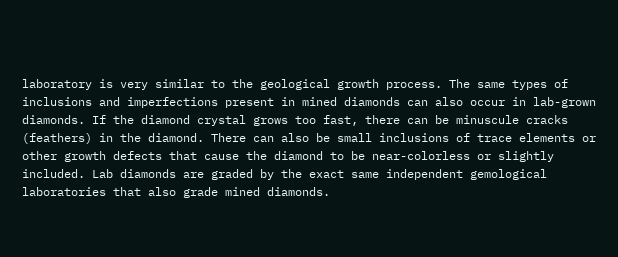laboratory is very similar to the geological growth process. The same types of inclusions and imperfections present in mined diamonds can also occur in lab-grown diamonds. If the diamond crystal grows too fast, there can be minuscule cracks (feathers) in the diamond. There can also be small inclusions of trace elements or other growth defects that cause the diamond to be near-colorless or slightly included. Lab diamonds are graded by the exact same independent gemological laboratories that also grade mined diamonds.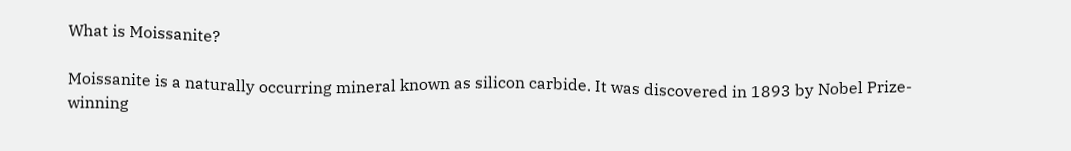What is Moissanite?

Moissanite is a naturally occurring mineral known as silicon carbide. It was discovered in 1893 by Nobel Prize-winning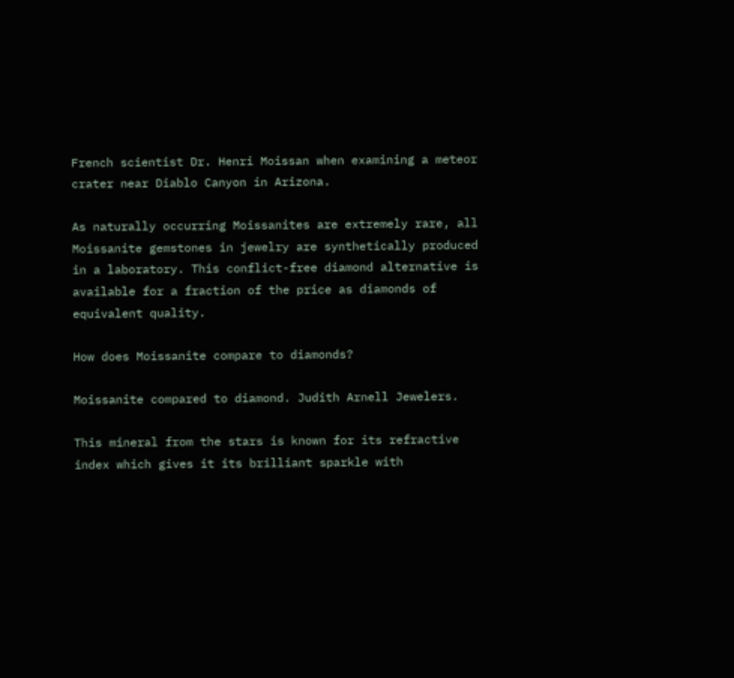French scientist Dr. Henri Moissan when examining a meteor crater near Diablo Canyon in Arizona.

As naturally occurring Moissanites are extremely rare, all Moissanite gemstones in jewelry are synthetically produced in a laboratory. This conflict-free diamond alternative is available for a fraction of the price as diamonds of equivalent quality.

How does Moissanite compare to diamonds?

Moissanite compared to diamond. Judith Arnell Jewelers.

This mineral from the stars is known for its refractive index which gives it its brilliant sparkle with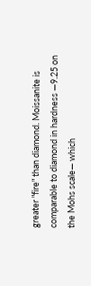greater "fire" than diamond. Moissanite is comparable to diamond in hardness —9.25 on the Mohs scale— which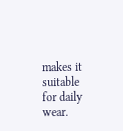makes it suitable for daily wear.